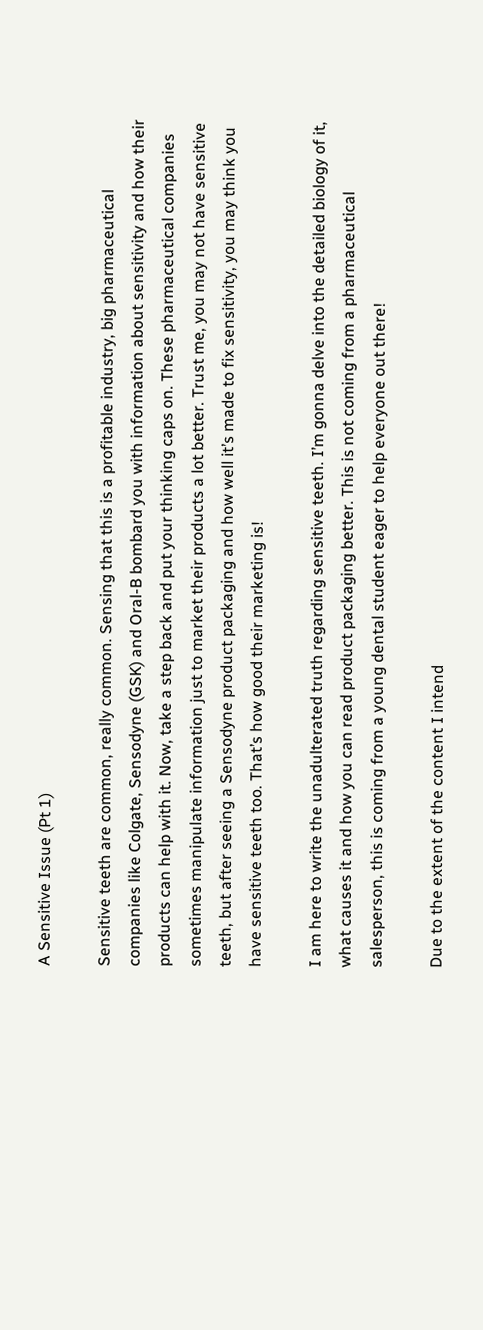A Sensitive Issue (Pt 1)

Sensitive teeth are common, really common. Sensing that this is a profitable industry, big pharmaceutical companies like Colgate, Sensodyne (GSK) and Oral-B bombard you with information about sensitivity and how their products can help with it. Now, take a step back and put your thinking caps on. These pharmaceutical companies sometimes manipulate information just to market their products a lot better. Trust me, you may not have sensitive teeth, but after seeing a Sensodyne product packaging and how well it’s made to fix sensitivity, you may think you have sensitive teeth too. That’s how good their marketing is!

I am here to write the unadulterated truth regarding sensitive teeth. I’m gonna delve into the detailed biology of it, what causes it and how you can read product packaging better. This is not coming from a pharmaceutical salesperson, this is coming from a young dental student eager to help everyone out there!

Due to the extent of the content I intend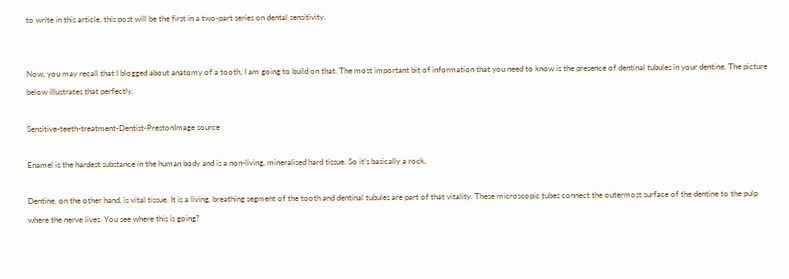to write in this article, this post will be the first in a two-part series on dental sensitivity.


Now, you may recall that I blogged about anatomy of a tooth, I am going to build on that. The most important bit of information that you need to know is the presence of dentinal tubules in your dentine. The picture below illustrates that perfectly.

Sensitive-teeth-treatment-Dentist-PrestonImage source

Enamel is the hardest substance in the human body and is a non-living, mineralised hard tissue. So it’s basically a rock.

Dentine, on the other hand, is vital tissue. It is a living, breathing segment of the tooth and dentinal tubules are part of that vitality. These microscopic tubes connect the outermost surface of the dentine to the pulp where the nerve lives. You see where this is going?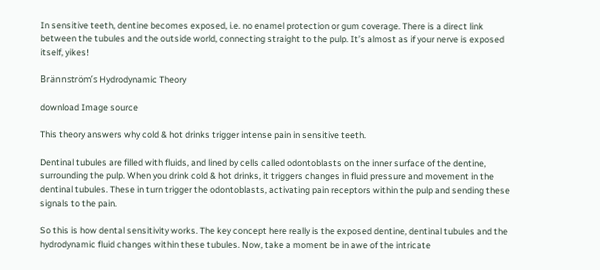In sensitive teeth, dentine becomes exposed, i.e. no enamel protection or gum coverage. There is a direct link between the tubules and the outside world, connecting straight to the pulp. It’s almost as if your nerve is exposed itself, yikes!

Brännström’s Hydrodynamic Theory

download Image source

This theory answers why cold & hot drinks trigger intense pain in sensitive teeth.

Dentinal tubules are filled with fluids, and lined by cells called odontoblasts on the inner surface of the dentine, surrounding the pulp. When you drink cold & hot drinks, it triggers changes in fluid pressure and movement in the dentinal tubules. These in turn trigger the odontoblasts, activating pain receptors within the pulp and sending these signals to the pain.

So this is how dental sensitivity works. The key concept here really is the exposed dentine, dentinal tubules and the hydrodynamic fluid changes within these tubules. Now, take a moment be in awe of the intricate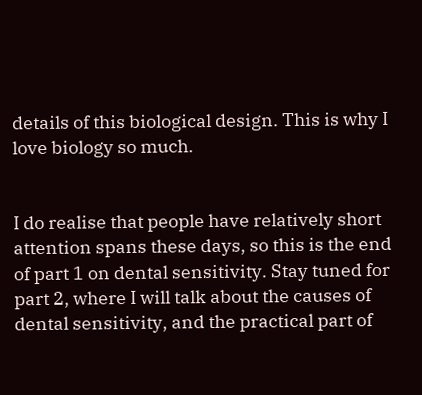details of this biological design. This is why I love biology so much.


I do realise that people have relatively short attention spans these days, so this is the end of part 1 on dental sensitivity. Stay tuned for part 2, where I will talk about the causes of dental sensitivity, and the practical part of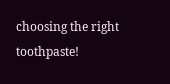choosing the right toothpaste!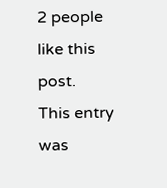2 people like this post.
This entry was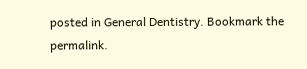posted in General Dentistry. Bookmark the permalink.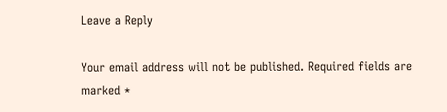Leave a Reply

Your email address will not be published. Required fields are marked *